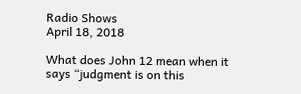Radio Shows
April 18, 2018

What does John 12 mean when it says “judgment is on this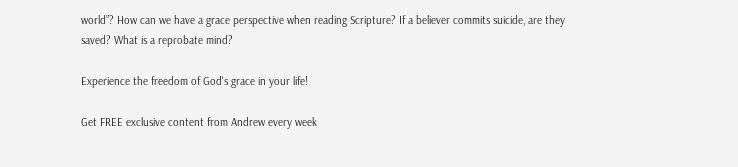world”? How can we have a grace perspective when reading Scripture? If a believer commits suicide, are they saved? What is a reprobate mind?

Experience the freedom of God's grace in your life!

Get FREE exclusive content from Andrew every week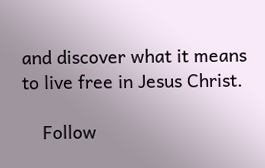and discover what it means to live free in Jesus Christ.

    Follow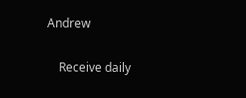Andrew

    Receive daily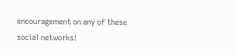encouragement on any of these social networks!